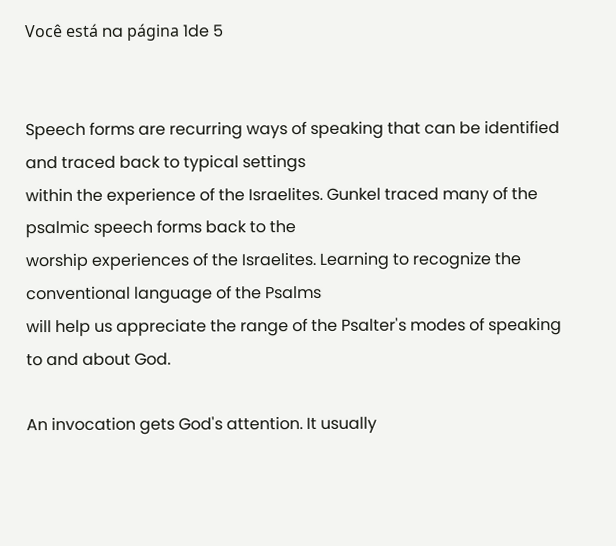Você está na página 1de 5


Speech forms are recurring ways of speaking that can be identified and traced back to typical settings
within the experience of the Israelites. Gunkel traced many of the psalmic speech forms back to the
worship experiences of the Israelites. Learning to recognize the conventional language of the Psalms
will help us appreciate the range of the Psalter's modes of speaking to and about God.

An invocation gets God's attention. It usually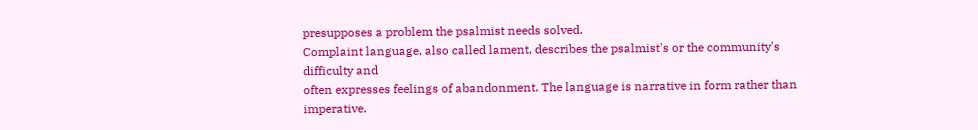presupposes a problem the psalmist needs solved.
Complaint language, also called lament, describes the psalmist's or the community's difficulty and
often expresses feelings of abandonment. The language is narrative in form rather than imperative.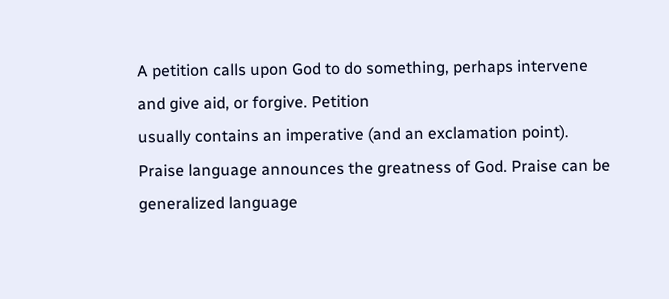A petition calls upon God to do something, perhaps intervene and give aid, or forgive. Petition
usually contains an imperative (and an exclamation point).
Praise language announces the greatness of God. Praise can be generalized language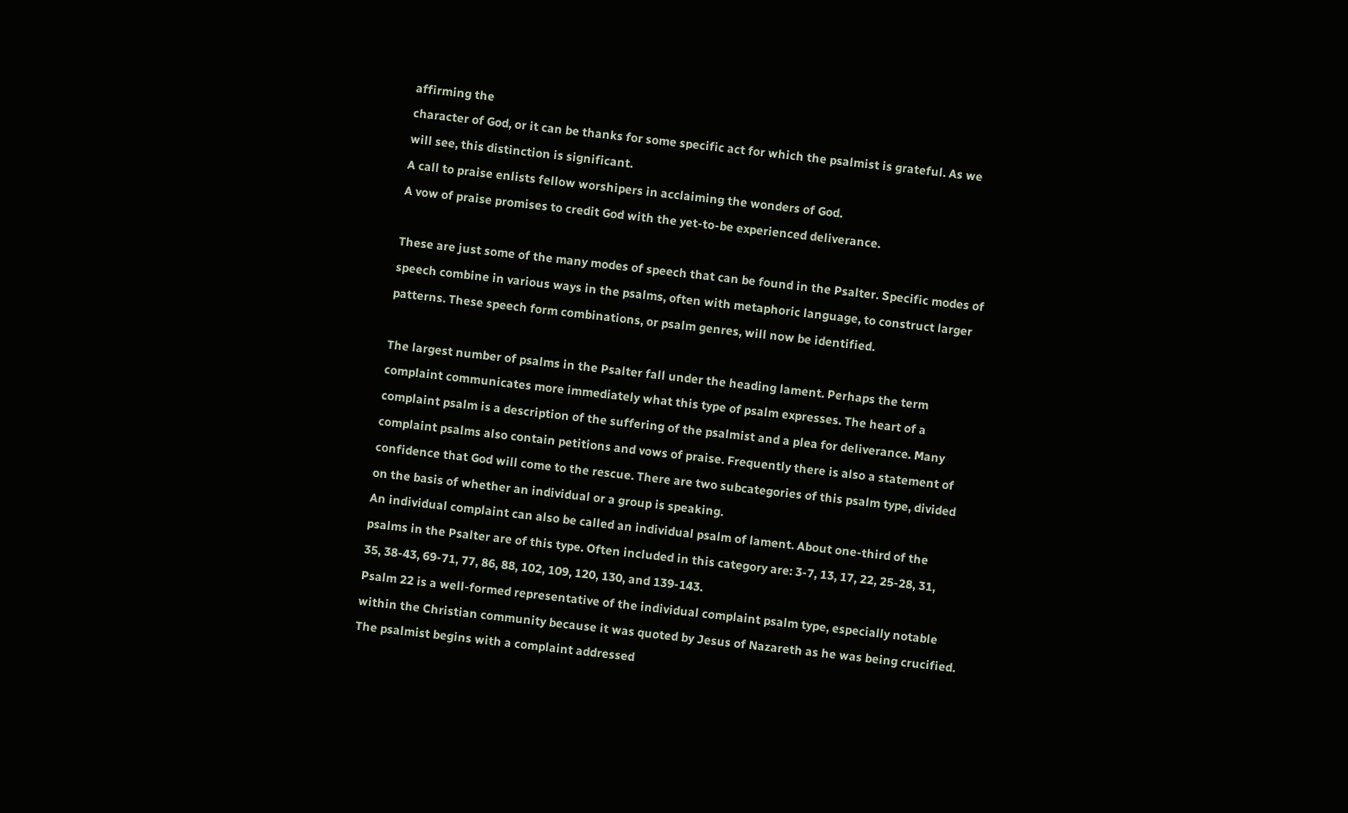affirming the
character of God, or it can be thanks for some specific act for which the psalmist is grateful. As we
will see, this distinction is significant.
A call to praise enlists fellow worshipers in acclaiming the wonders of God.
A vow of praise promises to credit God with the yet-to-be experienced deliverance.

These are just some of the many modes of speech that can be found in the Psalter. Specific modes of
speech combine in various ways in the psalms, often with metaphoric language, to construct larger
patterns. These speech form combinations, or psalm genres, will now be identified.

The largest number of psalms in the Psalter fall under the heading lament. Perhaps the term
complaint communicates more immediately what this type of psalm expresses. The heart of a
complaint psalm is a description of the suffering of the psalmist and a plea for deliverance. Many
complaint psalms also contain petitions and vows of praise. Frequently there is also a statement of
confidence that God will come to the rescue. There are two subcategories of this psalm type, divided
on the basis of whether an individual or a group is speaking.
An individual complaint can also be called an individual psalm of lament. About one-third of the
psalms in the Psalter are of this type. Often included in this category are: 3-7, 13, 17, 22, 25-28, 31,
35, 38-43, 69-71, 77, 86, 88, 102, 109, 120, 130, and 139-143.
Psalm 22 is a well-formed representative of the individual complaint psalm type, especially notable
within the Christian community because it was quoted by Jesus of Nazareth as he was being crucified.
The psalmist begins with a complaint addressed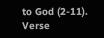to God (2-11). Verse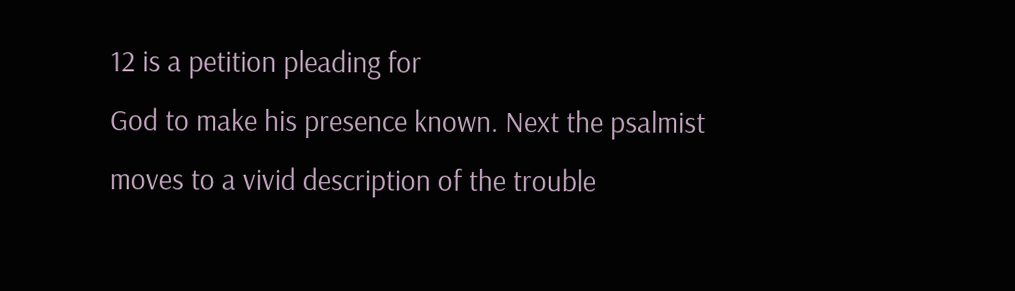12 is a petition pleading for
God to make his presence known. Next the psalmist moves to a vivid description of the trouble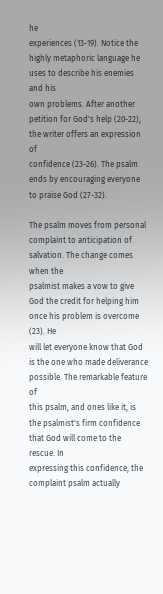he
experiences (13-19). Notice the highly metaphoric language he uses to describe his enemies and his
own problems. After another petition for God's help (20-22), the writer offers an expression of
confidence (23-26). The psalm ends by encouraging everyone to praise God (27-32).

The psalm moves from personal complaint to anticipation of salvation. The change comes when the
psalmist makes a vow to give God the credit for helping him once his problem is overcome (23). He
will let everyone know that God is the one who made deliverance possible. The remarkable feature of
this psalm, and ones like it, is the psalmist's firm confidence that God will come to the rescue. In
expressing this confidence, the complaint psalm actually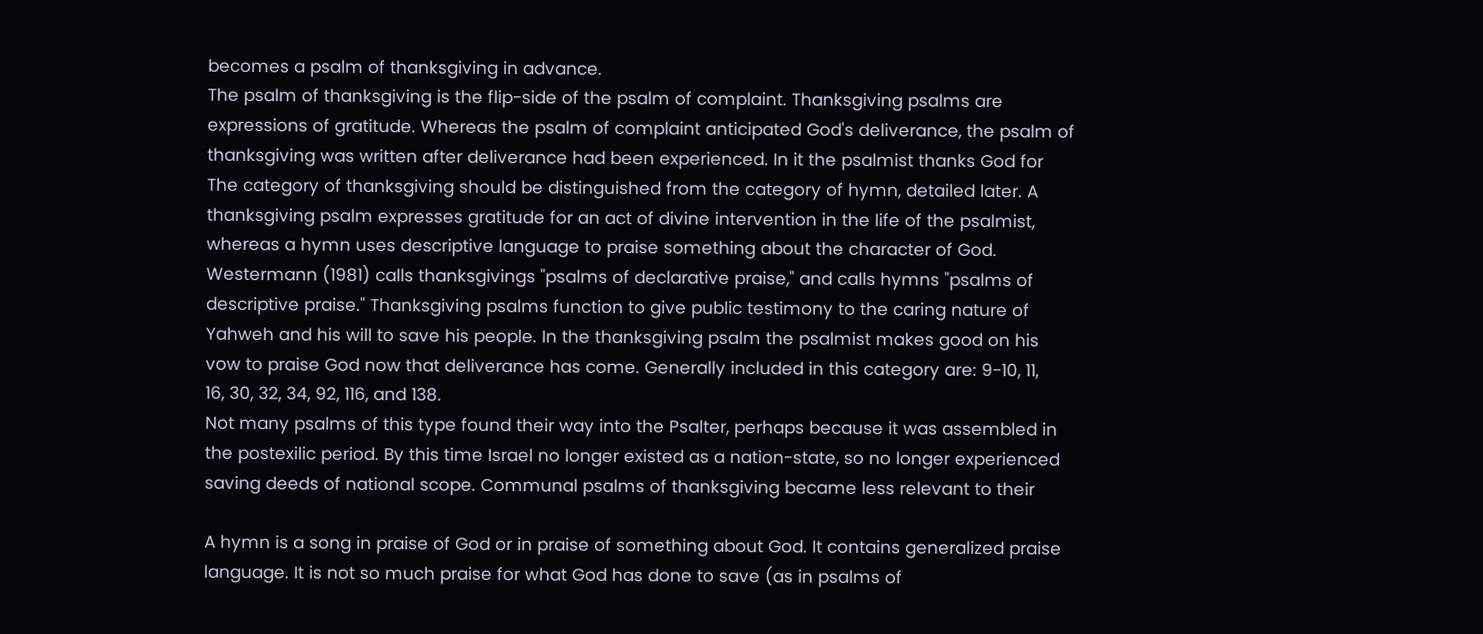becomes a psalm of thanksgiving in advance.
The psalm of thanksgiving is the flip-side of the psalm of complaint. Thanksgiving psalms are
expressions of gratitude. Whereas the psalm of complaint anticipated God's deliverance, the psalm of
thanksgiving was written after deliverance had been experienced. In it the psalmist thanks God for
The category of thanksgiving should be distinguished from the category of hymn, detailed later. A
thanksgiving psalm expresses gratitude for an act of divine intervention in the life of the psalmist,
whereas a hymn uses descriptive language to praise something about the character of God.
Westermann (1981) calls thanksgivings "psalms of declarative praise," and calls hymns "psalms of
descriptive praise." Thanksgiving psalms function to give public testimony to the caring nature of
Yahweh and his will to save his people. In the thanksgiving psalm the psalmist makes good on his
vow to praise God now that deliverance has come. Generally included in this category are: 9-10, 11,
16, 30, 32, 34, 92, 116, and 138.
Not many psalms of this type found their way into the Psalter, perhaps because it was assembled in
the postexilic period. By this time Israel no longer existed as a nation-state, so no longer experienced
saving deeds of national scope. Communal psalms of thanksgiving became less relevant to their

A hymn is a song in praise of God or in praise of something about God. It contains generalized praise
language. It is not so much praise for what God has done to save (as in psalms of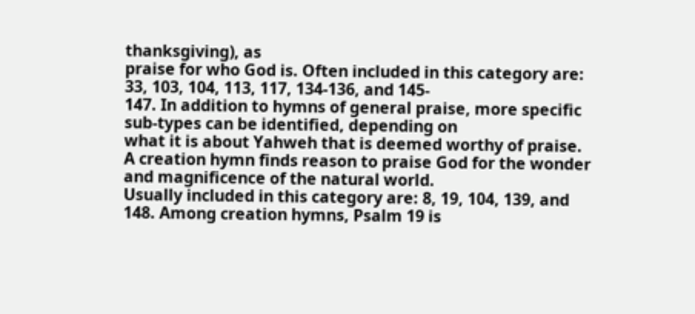thanksgiving), as
praise for who God is. Often included in this category are: 33, 103, 104, 113, 117, 134-136, and 145-
147. In addition to hymns of general praise, more specific sub-types can be identified, depending on
what it is about Yahweh that is deemed worthy of praise.
A creation hymn finds reason to praise God for the wonder and magnificence of the natural world.
Usually included in this category are: 8, 19, 104, 139, and 148. Among creation hymns, Psalm 19 is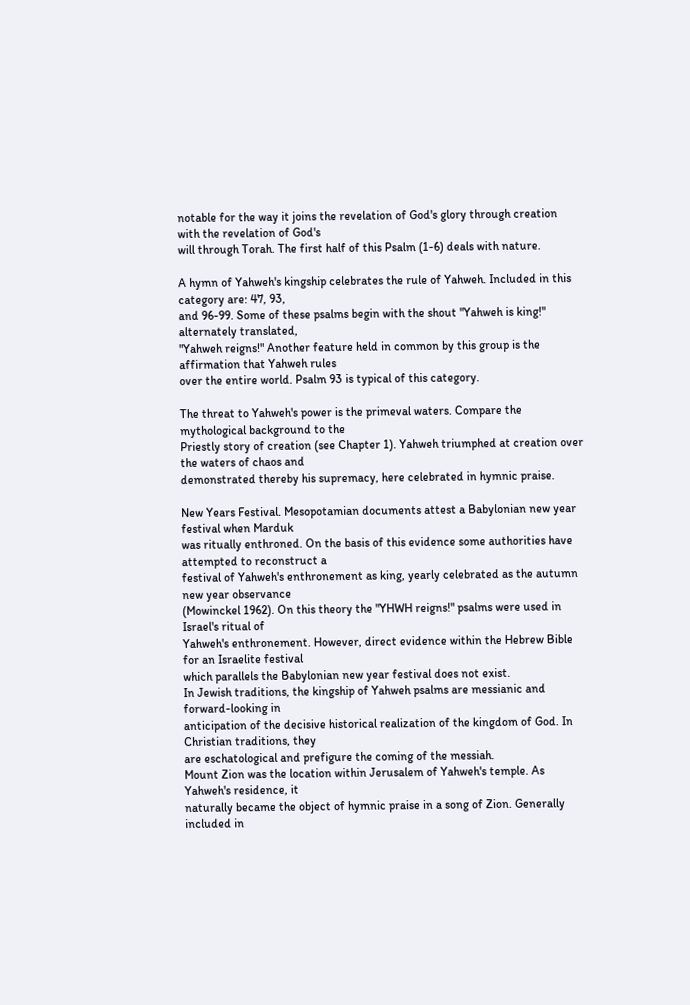notable for the way it joins the revelation of God's glory through creation with the revelation of God's
will through Torah. The first half of this Psalm (1-6) deals with nature.

A hymn of Yahweh's kingship celebrates the rule of Yahweh. Included in this category are: 47, 93,
and 96-99. Some of these psalms begin with the shout "Yahweh is king!" alternately translated,
"Yahweh reigns!" Another feature held in common by this group is the affirmation that Yahweh rules
over the entire world. Psalm 93 is typical of this category.

The threat to Yahweh's power is the primeval waters. Compare the mythological background to the
Priestly story of creation (see Chapter 1). Yahweh triumphed at creation over the waters of chaos and
demonstrated thereby his supremacy, here celebrated in hymnic praise.

New Years Festival. Mesopotamian documents attest a Babylonian new year festival when Marduk
was ritually enthroned. On the basis of this evidence some authorities have attempted to reconstruct a
festival of Yahweh's enthronement as king, yearly celebrated as the autumn new year observance
(Mowinckel 1962). On this theory the "YHWH reigns!" psalms were used in Israel's ritual of
Yahweh's enthronement. However, direct evidence within the Hebrew Bible for an Israelite festival
which parallels the Babylonian new year festival does not exist.
In Jewish traditions, the kingship of Yahweh psalms are messianic and forward-looking in
anticipation of the decisive historical realization of the kingdom of God. In Christian traditions, they
are eschatological and prefigure the coming of the messiah.
Mount Zion was the location within Jerusalem of Yahweh's temple. As Yahweh's residence, it
naturally became the object of hymnic praise in a song of Zion. Generally included in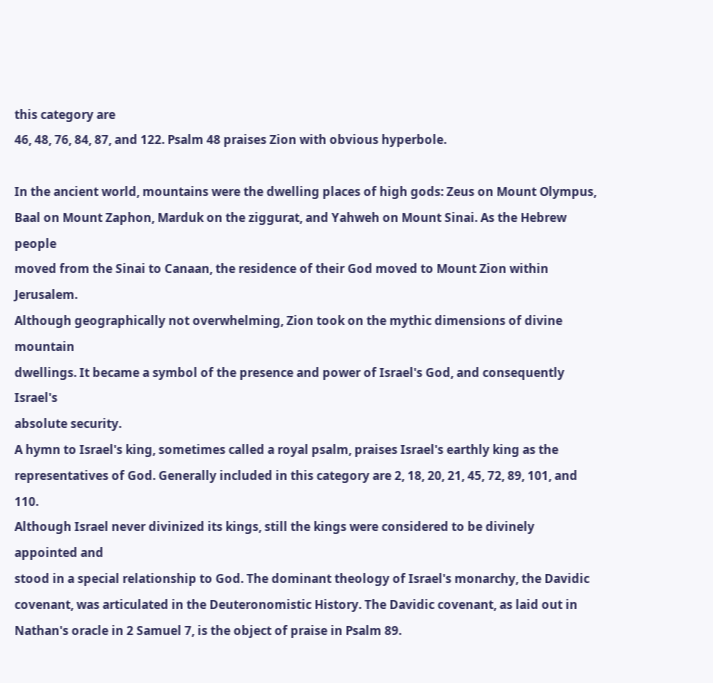this category are
46, 48, 76, 84, 87, and 122. Psalm 48 praises Zion with obvious hyperbole.

In the ancient world, mountains were the dwelling places of high gods: Zeus on Mount Olympus,
Baal on Mount Zaphon, Marduk on the ziggurat, and Yahweh on Mount Sinai. As the Hebrew people
moved from the Sinai to Canaan, the residence of their God moved to Mount Zion within Jerusalem.
Although geographically not overwhelming, Zion took on the mythic dimensions of divine mountain
dwellings. It became a symbol of the presence and power of Israel's God, and consequently Israel's
absolute security.
A hymn to Israel's king, sometimes called a royal psalm, praises Israel's earthly king as the
representatives of God. Generally included in this category are 2, 18, 20, 21, 45, 72, 89, 101, and 110.
Although Israel never divinized its kings, still the kings were considered to be divinely appointed and
stood in a special relationship to God. The dominant theology of Israel's monarchy, the Davidic
covenant, was articulated in the Deuteronomistic History. The Davidic covenant, as laid out in
Nathan's oracle in 2 Samuel 7, is the object of praise in Psalm 89.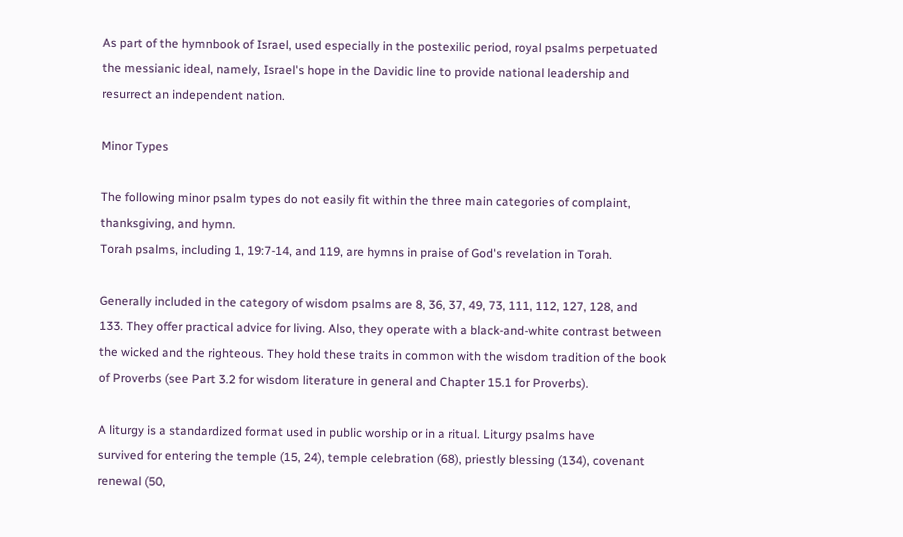As part of the hymnbook of Israel, used especially in the postexilic period, royal psalms perpetuated
the messianic ideal, namely, Israel's hope in the Davidic line to provide national leadership and
resurrect an independent nation.

Minor Types

The following minor psalm types do not easily fit within the three main categories of complaint,
thanksgiving, and hymn.
Torah psalms, including 1, 19:7-14, and 119, are hymns in praise of God's revelation in Torah.

Generally included in the category of wisdom psalms are 8, 36, 37, 49, 73, 111, 112, 127, 128, and
133. They offer practical advice for living. Also, they operate with a black-and-white contrast between
the wicked and the righteous. They hold these traits in common with the wisdom tradition of the book
of Proverbs (see Part 3.2 for wisdom literature in general and Chapter 15.1 for Proverbs).

A liturgy is a standardized format used in public worship or in a ritual. Liturgy psalms have
survived for entering the temple (15, 24), temple celebration (68), priestly blessing (134), covenant
renewal (50,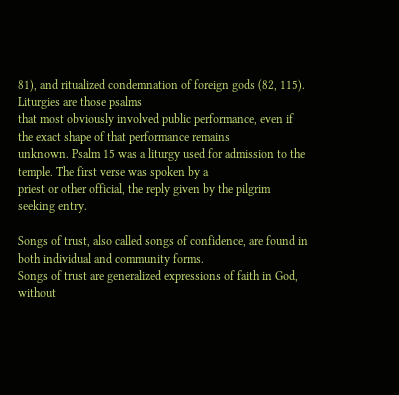81), and ritualized condemnation of foreign gods (82, 115). Liturgies are those psalms
that most obviously involved public performance, even if the exact shape of that performance remains
unknown. Psalm 15 was a liturgy used for admission to the temple. The first verse was spoken by a
priest or other official, the reply given by the pilgrim seeking entry.

Songs of trust, also called songs of confidence, are found in both individual and community forms.
Songs of trust are generalized expressions of faith in God, without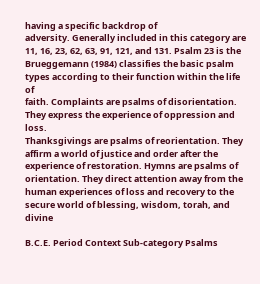having a specific backdrop of
adversity. Generally included in this category are 11, 16, 23, 62, 63, 91, 121, and 131. Psalm 23 is the
Brueggemann (1984) classifies the basic psalm types according to their function within the life of
faith. Complaints are psalms of disorientation. They express the experience of oppression and loss.
Thanksgivings are psalms of reorientation. They affirm a world of justice and order after the
experience of restoration. Hymns are psalms of orientation. They direct attention away from the
human experiences of loss and recovery to the secure world of blessing, wisdom, torah, and divine

B.C.E. Period Context Sub-category Psalms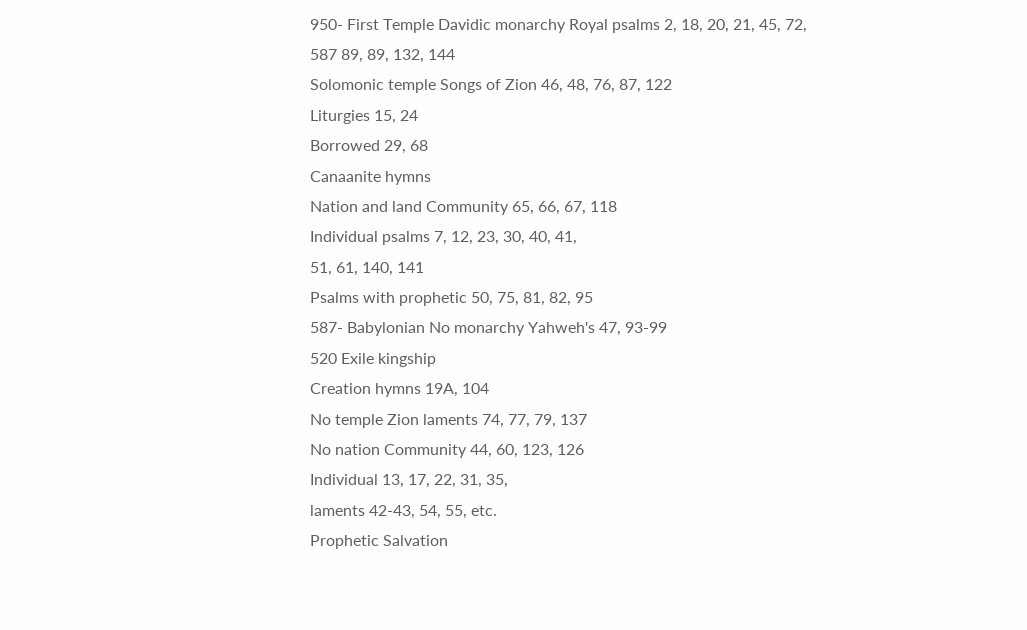950- First Temple Davidic monarchy Royal psalms 2, 18, 20, 21, 45, 72,
587 89, 89, 132, 144
Solomonic temple Songs of Zion 46, 48, 76, 87, 122
Liturgies 15, 24
Borrowed 29, 68
Canaanite hymns
Nation and land Community 65, 66, 67, 118
Individual psalms 7, 12, 23, 30, 40, 41,
51, 61, 140, 141
Psalms with prophetic 50, 75, 81, 82, 95
587- Babylonian No monarchy Yahweh's 47, 93-99
520 Exile kingship
Creation hymns 19A, 104
No temple Zion laments 74, 77, 79, 137
No nation Community 44, 60, 123, 126
Individual 13, 17, 22, 31, 35,
laments 42-43, 54, 55, etc.
Prophetic Salvation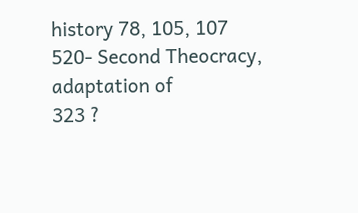history 78, 105, 107
520- Second Theocracy, adaptation of
323 ?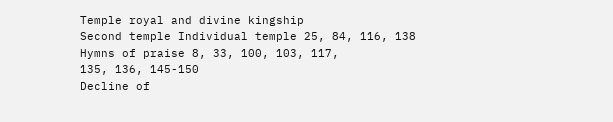Temple royal and divine kingship
Second temple Individual temple 25, 84, 116, 138
Hymns of praise 8, 33, 100, 103, 117,
135, 136, 145-150
Decline of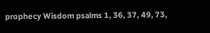prophecy Wisdom psalms 1, 36, 37, 49, 73,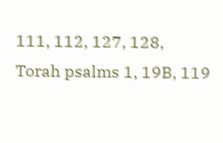111, 112, 127, 128,
Torah psalms 1, 19B, 119